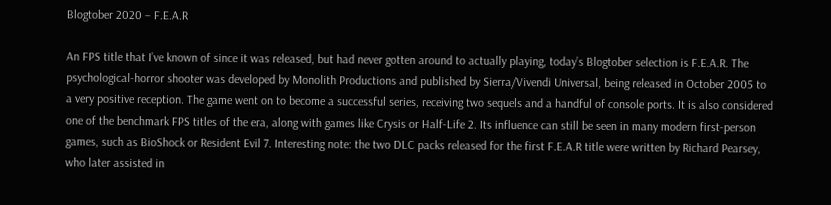Blogtober 2020 – F.E.A.R

An FPS title that I’ve known of since it was released, but had never gotten around to actually playing, today’s Blogtober selection is F.E.A.R. The psychological-horror shooter was developed by Monolith Productions and published by Sierra/Vivendi Universal, being released in October 2005 to a very positive reception. The game went on to become a successful series, receiving two sequels and a handful of console ports. It is also considered one of the benchmark FPS titles of the era, along with games like Crysis or Half-Life 2. Its influence can still be seen in many modern first-person games, such as BioShock or Resident Evil 7. Interesting note: the two DLC packs released for the first F.E.A.R title were written by Richard Pearsey, who later assisted in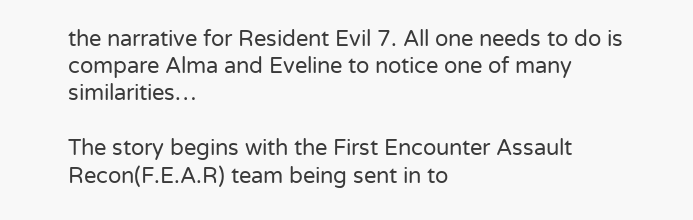the narrative for Resident Evil 7. All one needs to do is compare Alma and Eveline to notice one of many similarities…

The story begins with the First Encounter Assault Recon(F.E.A.R) team being sent in to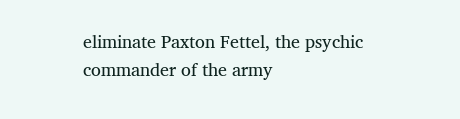eliminate Paxton Fettel, the psychic commander of the army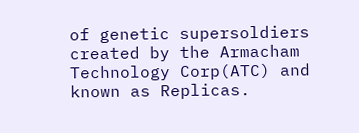of genetic supersoldiers created by the Armacham Technology Corp(ATC) and known as Replicas.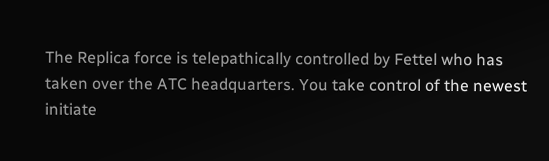The Replica force is telepathically controlled by Fettel who has taken over the ATC headquarters. You take control of the newest initiate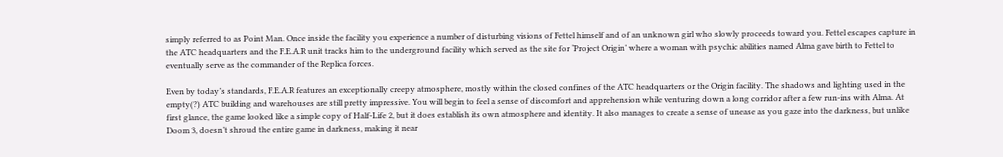simply referred to as Point Man. Once inside the facility you experience a number of disturbing visions of Fettel himself and of an unknown girl who slowly proceeds toward you. Fettel escapes capture in the ATC headquarters and the F.E.A.R unit tracks him to the underground facility which served as the site for ‘Project Origin’ where a woman with psychic abilities named Alma gave birth to Fettel to eventually serve as the commander of the Replica forces.

Even by today’s standards, F.E.A.R features an exceptionally creepy atmosphere, mostly within the closed confines of the ATC headquarters or the Origin facility. The shadows and lighting used in the empty(?) ATC building and warehouses are still pretty impressive. You will begin to feel a sense of discomfort and apprehension while venturing down a long corridor after a few run-ins with Alma. At first glance, the game looked like a simple copy of Half-Life 2, but it does establish its own atmosphere and identity. It also manages to create a sense of unease as you gaze into the darkness, but unlike Doom 3, doesn’t shroud the entire game in darkness, making it near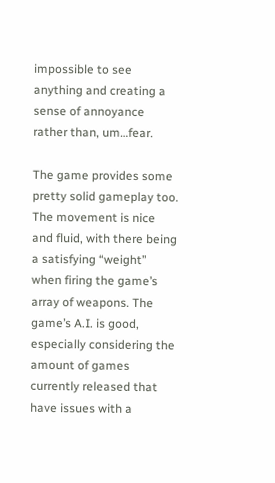impossible to see anything and creating a sense of annoyance rather than, um…fear.

The game provides some pretty solid gameplay too. The movement is nice and fluid, with there being a satisfying “weight” when firing the game’s array of weapons. The game’s A.I. is good, especially considering the amount of games currently released that have issues with a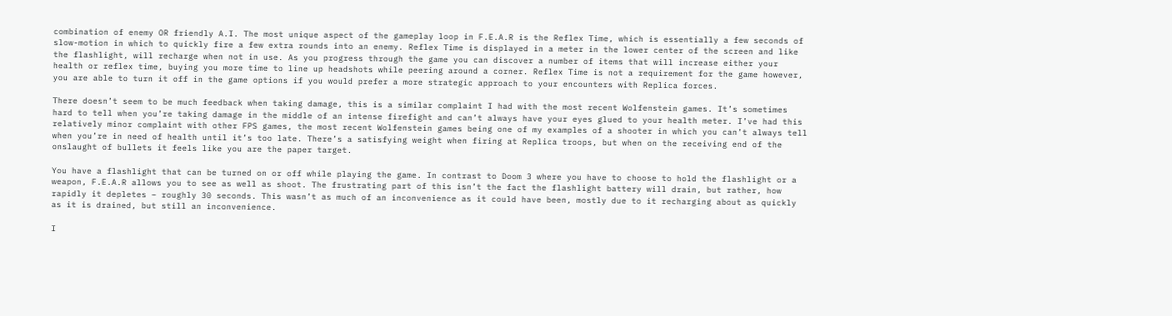combination of enemy OR friendly A.I. The most unique aspect of the gameplay loop in F.E.A.R is the Reflex Time, which is essentially a few seconds of slow-motion in which to quickly fire a few extra rounds into an enemy. Reflex Time is displayed in a meter in the lower center of the screen and like the flashlight, will recharge when not in use. As you progress through the game you can discover a number of items that will increase either your health or reflex time, buying you more time to line up headshots while peering around a corner. Reflex Time is not a requirement for the game however, you are able to turn it off in the game options if you would prefer a more strategic approach to your encounters with Replica forces.

There doesn’t seem to be much feedback when taking damage, this is a similar complaint I had with the most recent Wolfenstein games. It’s sometimes hard to tell when you’re taking damage in the middle of an intense firefight and can’t always have your eyes glued to your health meter. I’ve had this relatively minor complaint with other FPS games, the most recent Wolfenstein games being one of my examples of a shooter in which you can’t always tell when you’re in need of health until it’s too late. There’s a satisfying weight when firing at Replica troops, but when on the receiving end of the onslaught of bullets it feels like you are the paper target.

You have a flashlight that can be turned on or off while playing the game. In contrast to Doom 3 where you have to choose to hold the flashlight or a weapon, F.E.A.R allows you to see as well as shoot. The frustrating part of this isn’t the fact the flashlight battery will drain, but rather, how rapidly it depletes – roughly 30 seconds. This wasn’t as much of an inconvenience as it could have been, mostly due to it recharging about as quickly as it is drained, but still an inconvenience.

I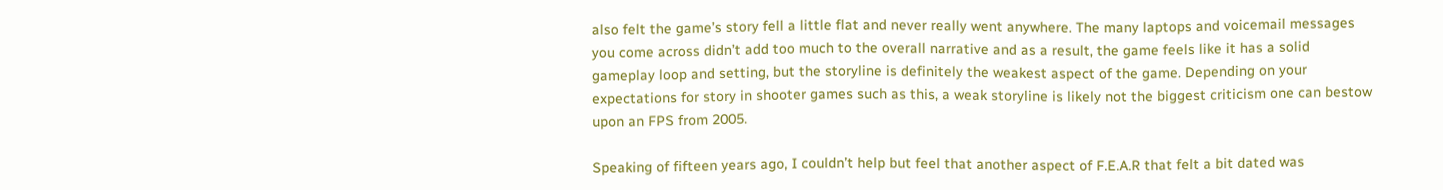also felt the game’s story fell a little flat and never really went anywhere. The many laptops and voicemail messages you come across didn’t add too much to the overall narrative and as a result, the game feels like it has a solid gameplay loop and setting, but the storyline is definitely the weakest aspect of the game. Depending on your expectations for story in shooter games such as this, a weak storyline is likely not the biggest criticism one can bestow upon an FPS from 2005.

Speaking of fifteen years ago, I couldn’t help but feel that another aspect of F.E.A.R that felt a bit dated was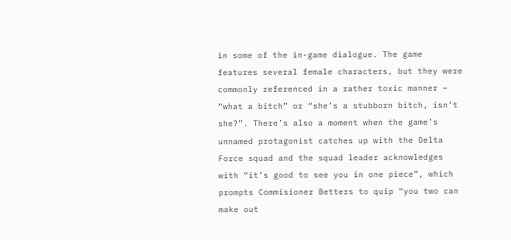in some of the in-game dialogue. The game features several female characters, but they were commonly referenced in a rather toxic manner – “what a bitch” or “she’s a stubborn bitch, isn’t she?”. There’s also a moment when the game’s unnamed protagonist catches up with the Delta Force squad and the squad leader acknowledges with “it’s good to see you in one piece”, which prompts Commisioner Betters to quip “you two can make out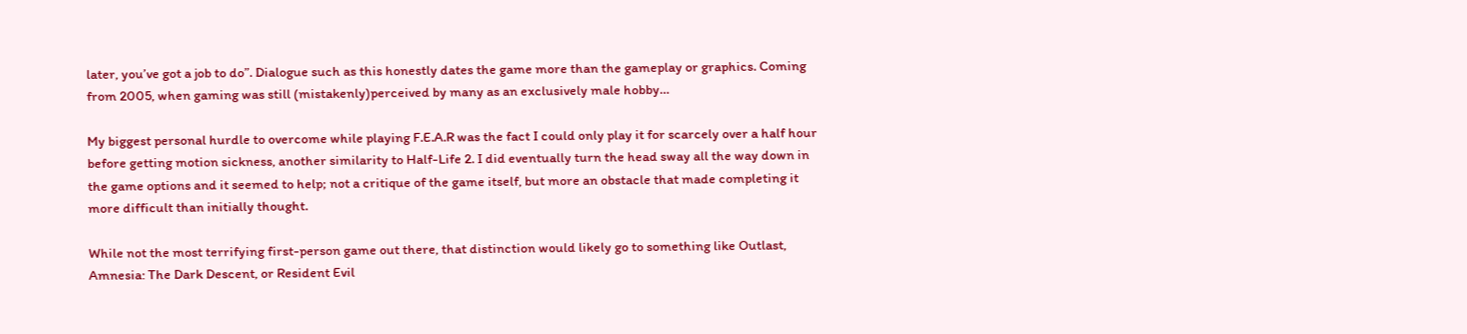later, you’ve got a job to do”. Dialogue such as this honestly dates the game more than the gameplay or graphics. Coming from 2005, when gaming was still (mistakenly)perceived by many as an exclusively male hobby…

My biggest personal hurdle to overcome while playing F.E.A.R was the fact I could only play it for scarcely over a half hour before getting motion sickness, another similarity to Half-Life 2. I did eventually turn the head sway all the way down in the game options and it seemed to help; not a critique of the game itself, but more an obstacle that made completing it more difficult than initially thought.

While not the most terrifying first-person game out there, that distinction would likely go to something like Outlast, Amnesia: The Dark Descent, or Resident Evil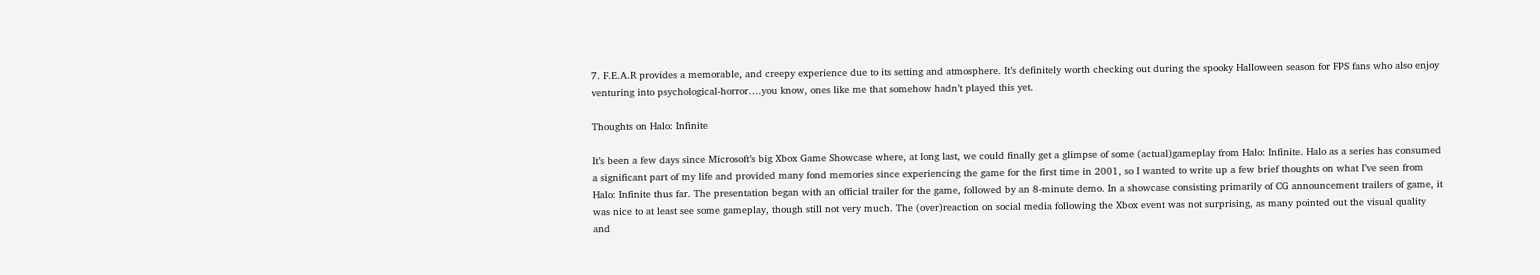7. F.E.A.R provides a memorable, and creepy experience due to its setting and atmosphere. It’s definitely worth checking out during the spooky Halloween season for FPS fans who also enjoy venturing into psychological-horror….you know, ones like me that somehow hadn’t played this yet.

Thoughts on Halo: Infinite

It’s been a few days since Microsoft’s big Xbox Game Showcase where, at long last, we could finally get a glimpse of some (actual)gameplay from Halo: Infinite. Halo as a series has consumed a significant part of my life and provided many fond memories since experiencing the game for the first time in 2001, so I wanted to write up a few brief thoughts on what I’ve seen from Halo: Infinite thus far. The presentation began with an official trailer for the game, followed by an 8-minute demo. In a showcase consisting primarily of CG announcement trailers of game, it was nice to at least see some gameplay, though still not very much. The (over)reaction on social media following the Xbox event was not surprising, as many pointed out the visual quality and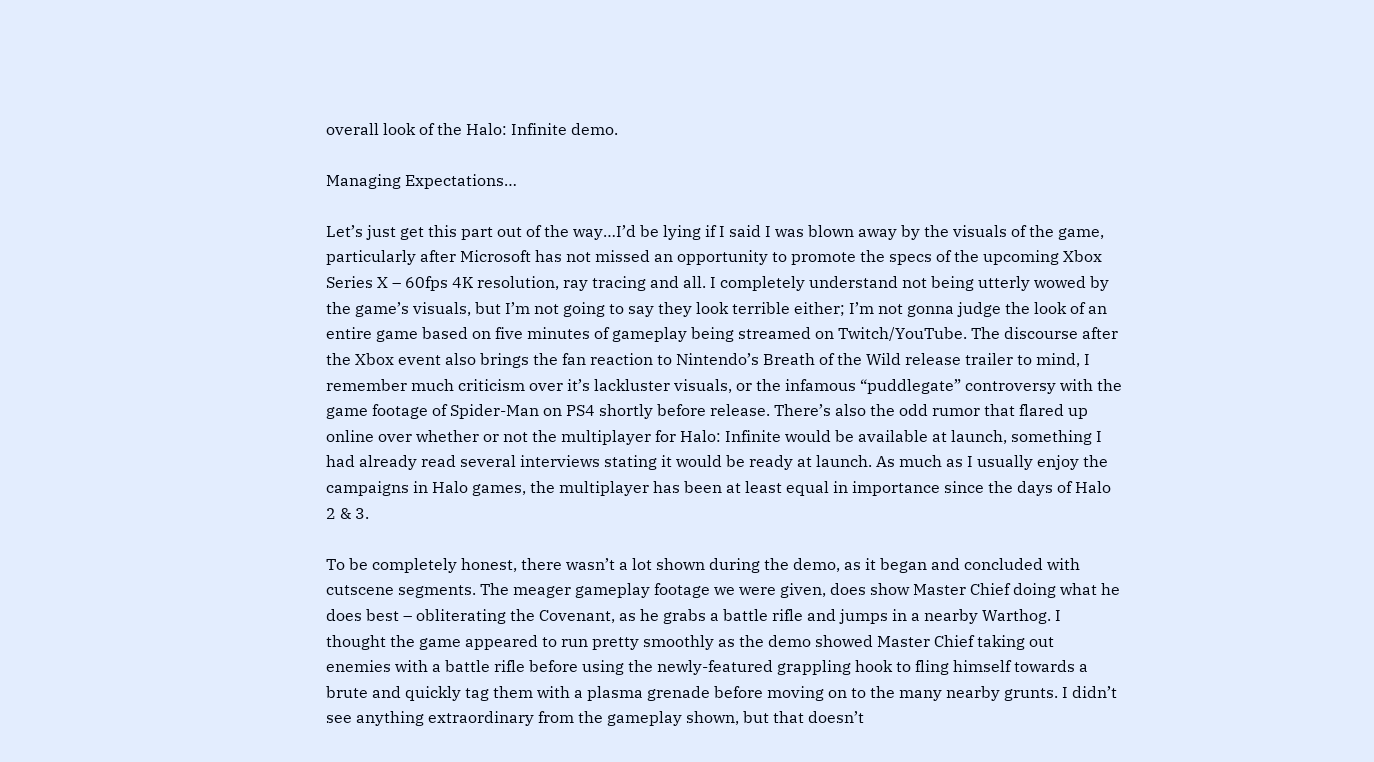overall look of the Halo: Infinite demo.

Managing Expectations…

Let’s just get this part out of the way…I’d be lying if I said I was blown away by the visuals of the game, particularly after Microsoft has not missed an opportunity to promote the specs of the upcoming Xbox Series X – 60fps 4K resolution, ray tracing and all. I completely understand not being utterly wowed by the game’s visuals, but I’m not going to say they look terrible either; I’m not gonna judge the look of an entire game based on five minutes of gameplay being streamed on Twitch/YouTube. The discourse after the Xbox event also brings the fan reaction to Nintendo’s Breath of the Wild release trailer to mind, I remember much criticism over it’s lackluster visuals, or the infamous “puddlegate” controversy with the game footage of Spider-Man on PS4 shortly before release. There’s also the odd rumor that flared up online over whether or not the multiplayer for Halo: Infinite would be available at launch, something I had already read several interviews stating it would be ready at launch. As much as I usually enjoy the campaigns in Halo games, the multiplayer has been at least equal in importance since the days of Halo 2 & 3.

To be completely honest, there wasn’t a lot shown during the demo, as it began and concluded with cutscene segments. The meager gameplay footage we were given, does show Master Chief doing what he does best – obliterating the Covenant, as he grabs a battle rifle and jumps in a nearby Warthog. I thought the game appeared to run pretty smoothly as the demo showed Master Chief taking out enemies with a battle rifle before using the newly-featured grappling hook to fling himself towards a brute and quickly tag them with a plasma grenade before moving on to the many nearby grunts. I didn’t see anything extraordinary from the gameplay shown, but that doesn’t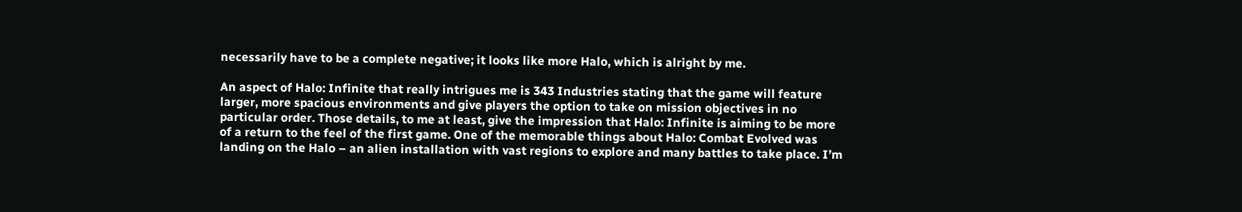necessarily have to be a complete negative; it looks like more Halo, which is alright by me.

An aspect of Halo: Infinite that really intrigues me is 343 Industries stating that the game will feature larger, more spacious environments and give players the option to take on mission objectives in no particular order. Those details, to me at least, give the impression that Halo: Infinite is aiming to be more of a return to the feel of the first game. One of the memorable things about Halo: Combat Evolved was landing on the Halo – an alien installation with vast regions to explore and many battles to take place. I’m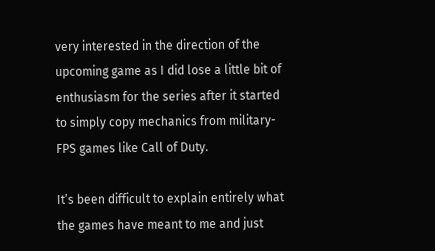very interested in the direction of the upcoming game as I did lose a little bit of enthusiasm for the series after it started to simply copy mechanics from military-FPS games like Call of Duty.

It’s been difficult to explain entirely what the games have meant to me and just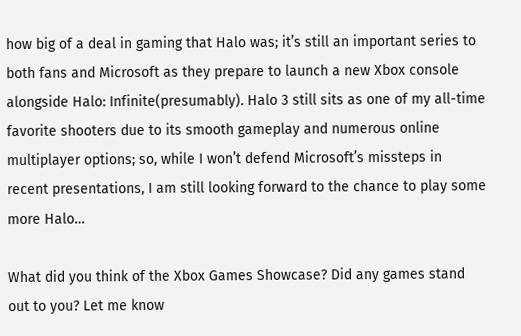how big of a deal in gaming that Halo was; it’s still an important series to both fans and Microsoft as they prepare to launch a new Xbox console alongside Halo: Infinite(presumably). Halo 3 still sits as one of my all-time favorite shooters due to its smooth gameplay and numerous online multiplayer options; so, while I won’t defend Microsoft’s missteps in recent presentations, I am still looking forward to the chance to play some more Halo…

What did you think of the Xbox Games Showcase? Did any games stand out to you? Let me know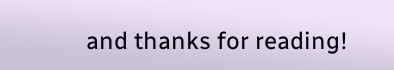and thanks for reading!